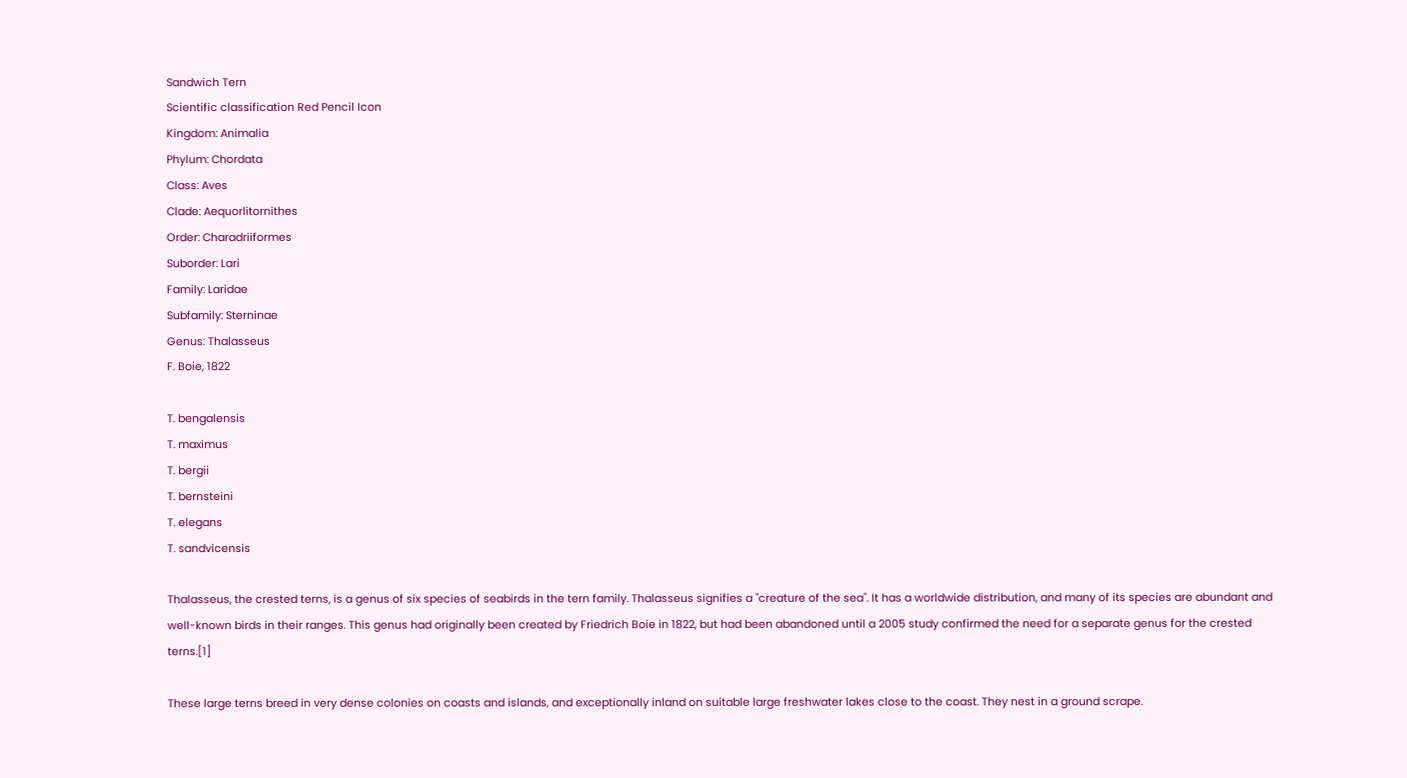Sandwich Tern
Scientific classification Red Pencil Icon
Kingdom: Animalia
Phylum: Chordata
Class: Aves
Clade: Aequorlitornithes
Order: Charadriiformes
Suborder: Lari
Family: Laridae
Subfamily: Sterninae
Genus: Thalasseus
F. Boie, 1822

T. bengalensis
T. maximus
T. bergii
T. bernsteini
T. elegans
T. sandvicensis

Thalasseus, the crested terns, is a genus of six species of seabirds in the tern family. Thalasseus signifies a "creature of the sea". It has a worldwide distribution, and many of its species are abundant and well-known birds in their ranges. This genus had originally been created by Friedrich Boie in 1822, but had been abandoned until a 2005 study confirmed the need for a separate genus for the crested terns.[1]

These large terns breed in very dense colonies on coasts and islands, and exceptionally inland on suitable large freshwater lakes close to the coast. They nest in a ground scrape.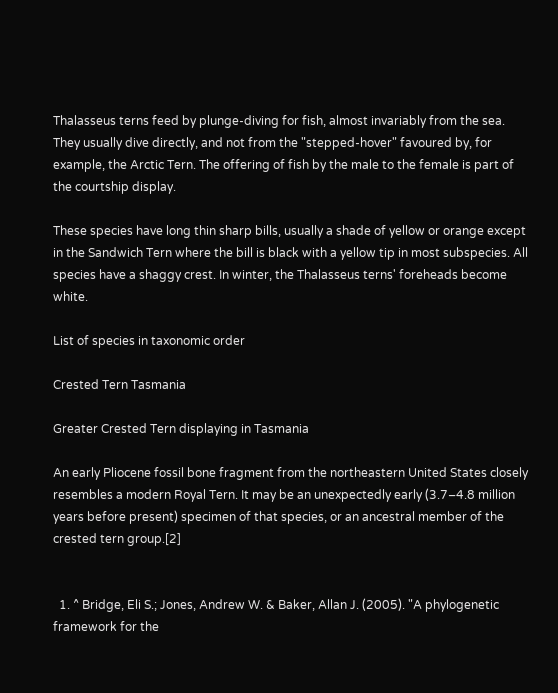Thalasseus terns feed by plunge-diving for fish, almost invariably from the sea. They usually dive directly, and not from the "stepped-hover" favoured by, for example, the Arctic Tern. The offering of fish by the male to the female is part of the courtship display.

These species have long thin sharp bills, usually a shade of yellow or orange except in the Sandwich Tern where the bill is black with a yellow tip in most subspecies. All species have a shaggy crest. In winter, the Thalasseus terns' foreheads become white.

List of species in taxonomic order

Crested Tern Tasmania

Greater Crested Tern displaying in Tasmania

An early Pliocene fossil bone fragment from the northeastern United States closely resembles a modern Royal Tern. It may be an unexpectedly early (3.7–4.8 million years before present) specimen of that species, or an ancestral member of the crested tern group.[2]


  1. ^ Bridge, Eli S.; Jones, Andrew W. & Baker, Allan J. (2005). "A phylogenetic framework for the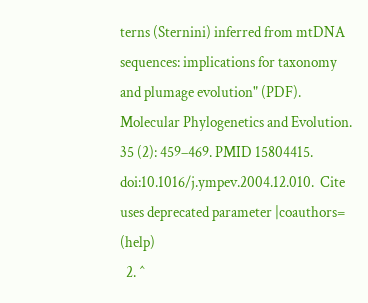terns (Sternini) inferred from mtDNA sequences: implications for taxonomy and plumage evolution" (PDF). Molecular Phylogenetics and Evolution. 35 (2): 459–469. PMID 15804415. doi:10.1016/j.ympev.2004.12.010.  Cite uses deprecated parameter |coauthors= (help)
  2. ^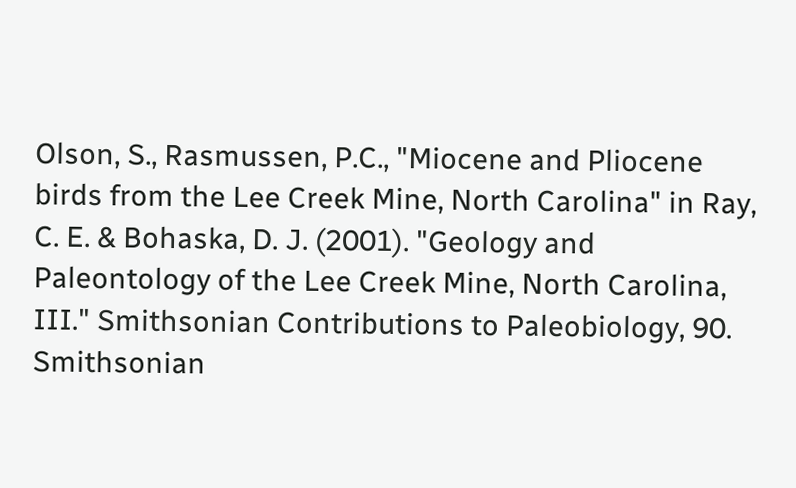Olson, S., Rasmussen, P.C., "Miocene and Pliocene birds from the Lee Creek Mine, North Carolina" in Ray, C. E. & Bohaska, D. J. (2001). "Geology and Paleontology of the Lee Creek Mine, North Carolina, III." Smithsonian Contributions to Paleobiology, 90. Smithsonian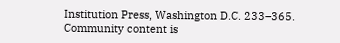Institution Press, Washington D.C. 233–365.
Community content is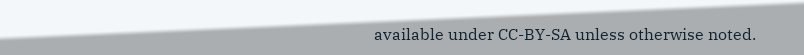available under CC-BY-SA unless otherwise noted.